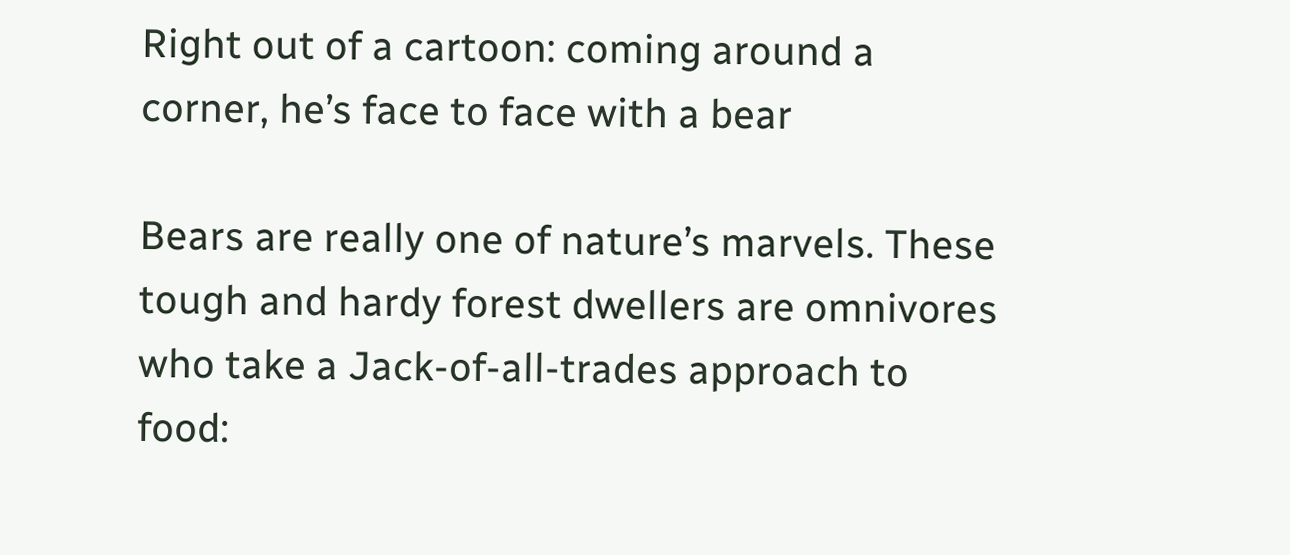Right out of a cartoon: coming around a corner, he’s face to face with a bear

Bears are really one of nature’s marvels. These tough and hardy forest dwellers are omnivores who take a Jack-of-all-trades approach to food: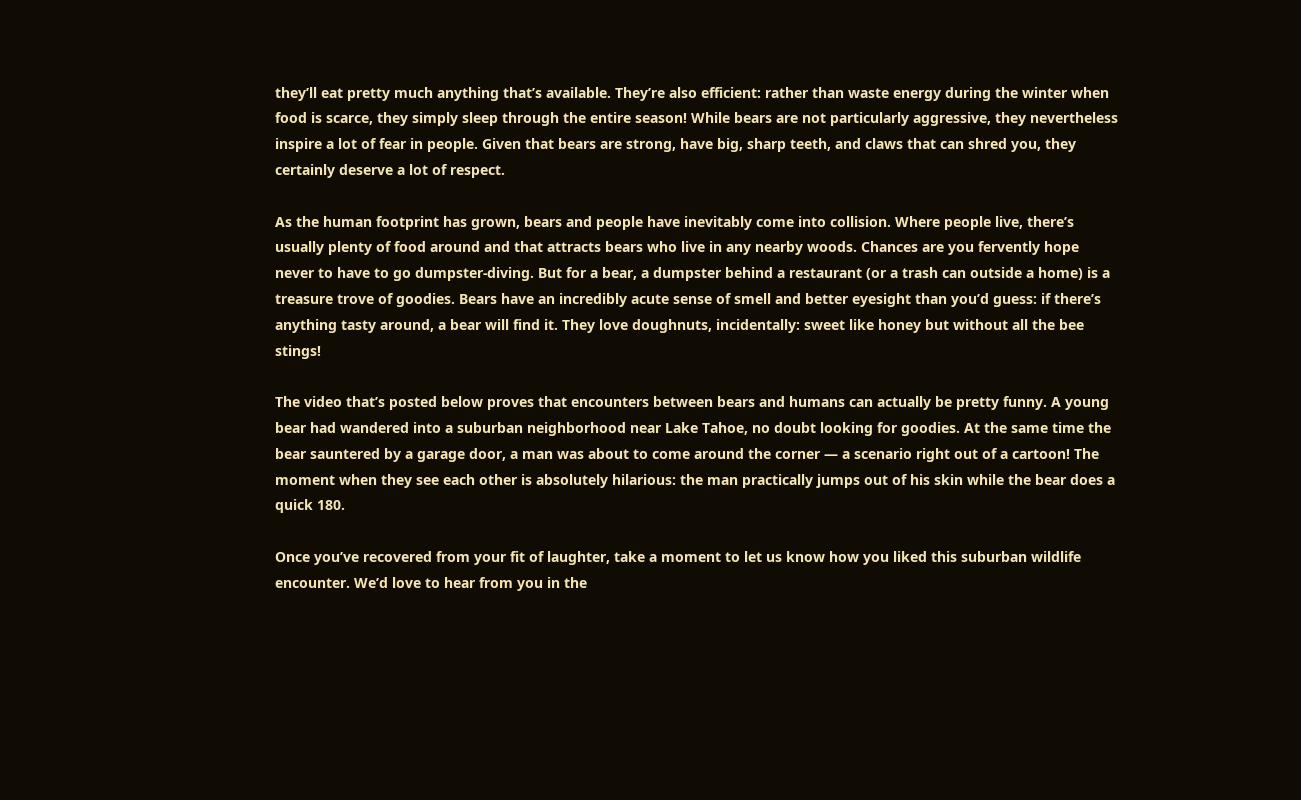they’ll eat pretty much anything that’s available. They’re also efficient: rather than waste energy during the winter when food is scarce, they simply sleep through the entire season! While bears are not particularly aggressive, they nevertheless inspire a lot of fear in people. Given that bears are strong, have big, sharp teeth, and claws that can shred you, they certainly deserve a lot of respect.

As the human footprint has grown, bears and people have inevitably come into collision. Where people live, there’s usually plenty of food around and that attracts bears who live in any nearby woods. Chances are you fervently hope never to have to go dumpster-diving. But for a bear, a dumpster behind a restaurant (or a trash can outside a home) is a treasure trove of goodies. Bears have an incredibly acute sense of smell and better eyesight than you’d guess: if there’s anything tasty around, a bear will find it. They love doughnuts, incidentally: sweet like honey but without all the bee stings!

The video that’s posted below proves that encounters between bears and humans can actually be pretty funny. A young bear had wandered into a suburban neighborhood near Lake Tahoe, no doubt looking for goodies. At the same time the bear sauntered by a garage door, a man was about to come around the corner — a scenario right out of a cartoon! The moment when they see each other is absolutely hilarious: the man practically jumps out of his skin while the bear does a quick 180.

Once you’ve recovered from your fit of laughter, take a moment to let us know how you liked this suburban wildlife encounter. We’d love to hear from you in the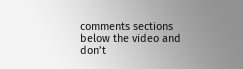comments sections below the video and don’t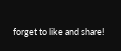forget to like and share!